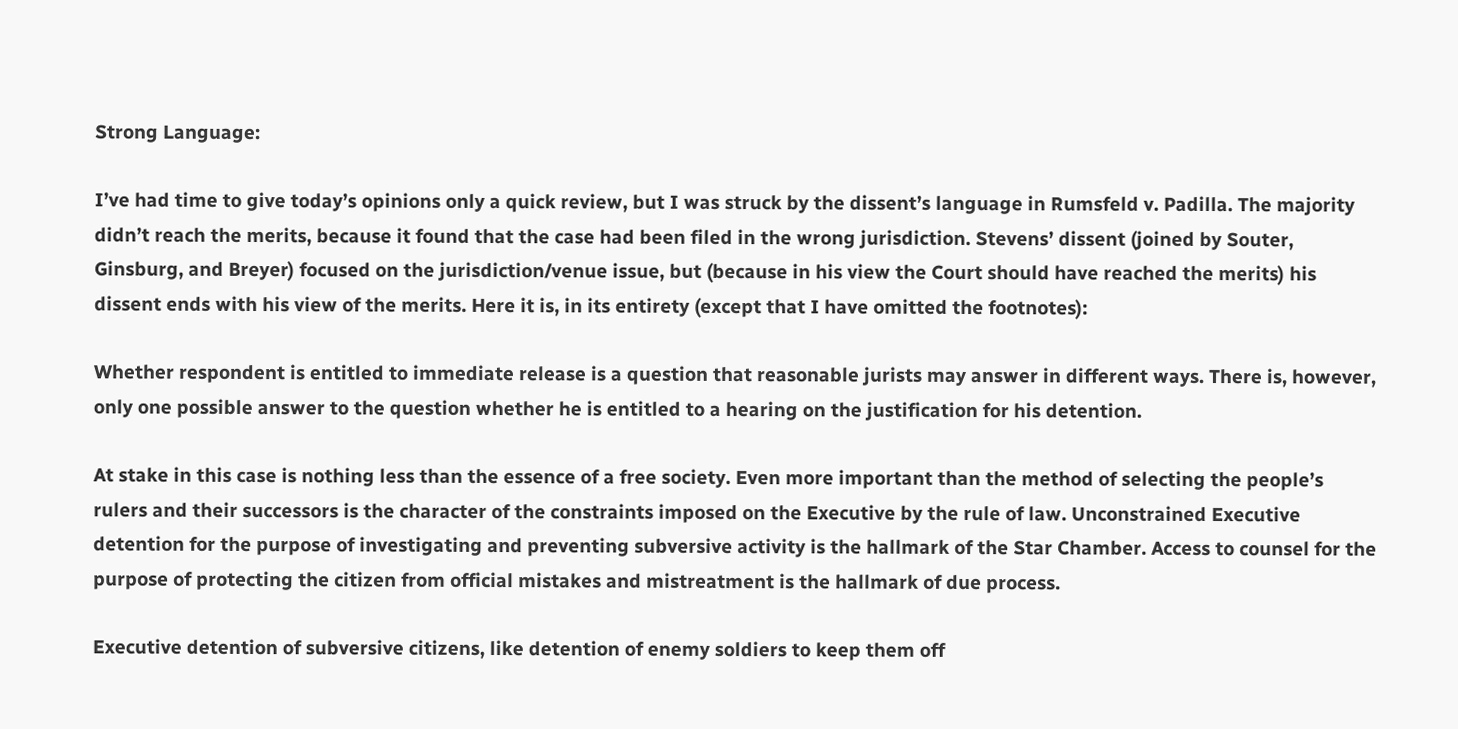Strong Language:

I’ve had time to give today’s opinions only a quick review, but I was struck by the dissent’s language in Rumsfeld v. Padilla. The majority didn’t reach the merits, because it found that the case had been filed in the wrong jurisdiction. Stevens’ dissent (joined by Souter, Ginsburg, and Breyer) focused on the jurisdiction/venue issue, but (because in his view the Court should have reached the merits) his dissent ends with his view of the merits. Here it is, in its entirety (except that I have omitted the footnotes):

Whether respondent is entitled to immediate release is a question that reasonable jurists may answer in different ways. There is, however, only one possible answer to the question whether he is entitled to a hearing on the justification for his detention.

At stake in this case is nothing less than the essence of a free society. Even more important than the method of selecting the people’s rulers and their successors is the character of the constraints imposed on the Executive by the rule of law. Unconstrained Executive detention for the purpose of investigating and preventing subversive activity is the hallmark of the Star Chamber. Access to counsel for the purpose of protecting the citizen from official mistakes and mistreatment is the hallmark of due process.

Executive detention of subversive citizens, like detention of enemy soldiers to keep them off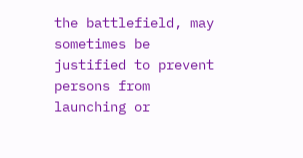the battlefield, may sometimes be justified to prevent persons from launching or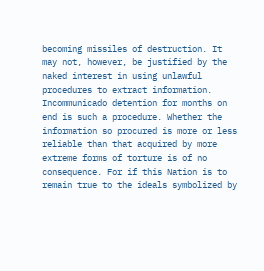becoming missiles of destruction. It may not, however, be justified by the naked interest in using unlawful procedures to extract information. Incommunicado detention for months on end is such a procedure. Whether the information so procured is more or less reliable than that acquired by more extreme forms of torture is of no consequence. For if this Nation is to remain true to the ideals symbolized by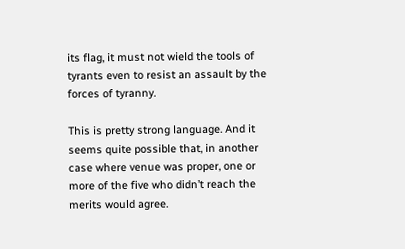its flag, it must not wield the tools of tyrants even to resist an assault by the forces of tyranny.

This is pretty strong language. And it seems quite possible that, in another case where venue was proper, one or more of the five who didn’t reach the merits would agree.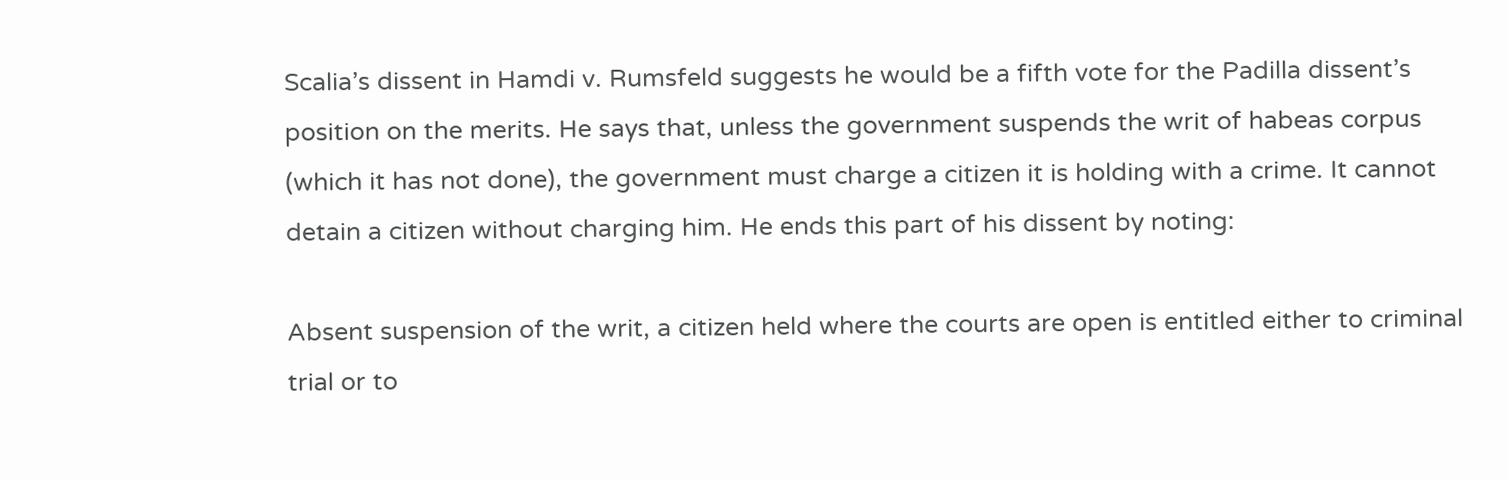Scalia’s dissent in Hamdi v. Rumsfeld suggests he would be a fifth vote for the Padilla dissent’s position on the merits. He says that, unless the government suspends the writ of habeas corpus (which it has not done), the government must charge a citizen it is holding with a crime. It cannot detain a citizen without charging him. He ends this part of his dissent by noting:

Absent suspension of the writ, a citizen held where the courts are open is entitled either to criminal trial or to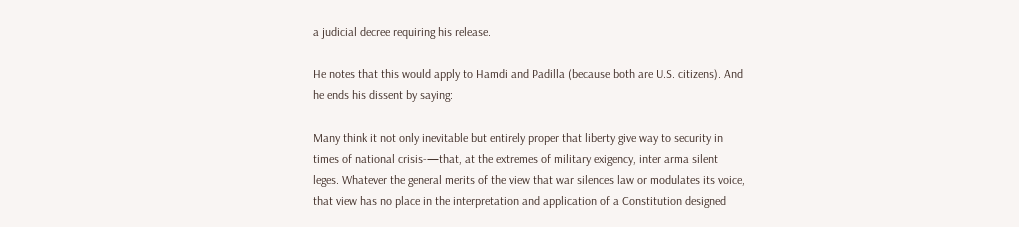a judicial decree requiring his release.

He notes that this would apply to Hamdi and Padilla (because both are U.S. citizens). And he ends his dissent by saying:

Many think it not only inevitable but entirely proper that liberty give way to security in times of national crisis-—that, at the extremes of military exigency, inter arma silent leges. Whatever the general merits of the view that war silences law or modulates its voice, that view has no place in the interpretation and application of a Constitution designed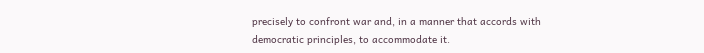precisely to confront war and, in a manner that accords with democratic principles, to accommodate it.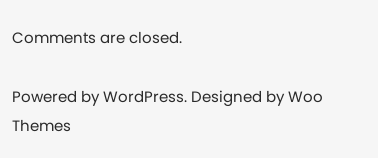Comments are closed.

Powered by WordPress. Designed by Woo Themes